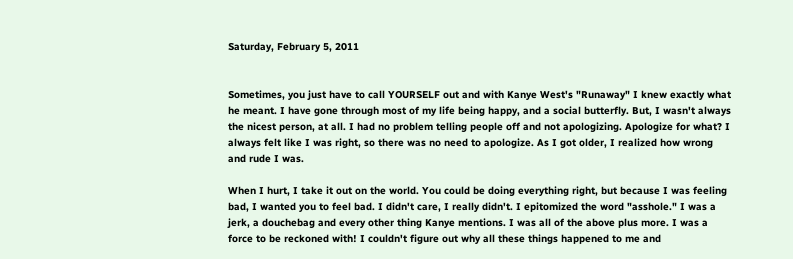Saturday, February 5, 2011


Sometimes, you just have to call YOURSELF out and with Kanye West's "Runaway" I knew exactly what he meant. I have gone through most of my life being happy, and a social butterfly. But, I wasn't always the nicest person, at all. I had no problem telling people off and not apologizing. Apologize for what? I always felt like I was right, so there was no need to apologize. As I got older, I realized how wrong and rude I was.

When I hurt, I take it out on the world. You could be doing everything right, but because I was feeling bad, I wanted you to feel bad. I didn't care, I really didn't. I epitomized the word "asshole." I was a jerk, a douchebag and every other thing Kanye mentions. I was all of the above plus more. I was a force to be reckoned with! I couldn't figure out why all these things happened to me and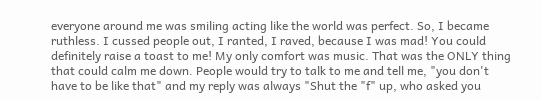everyone around me was smiling acting like the world was perfect. So, I became ruthless. I cussed people out, I ranted, I raved, because I was mad! You could definitely raise a toast to me! My only comfort was music. That was the ONLY thing that could calm me down. People would try to talk to me and tell me, "you don't have to be like that" and my reply was always "Shut the "f" up, who asked you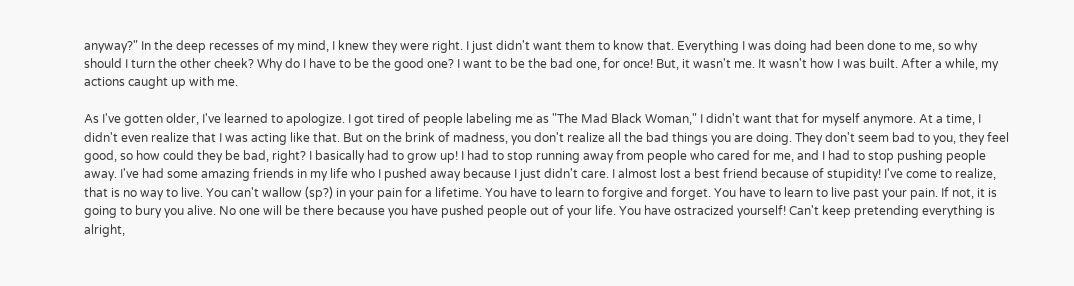anyway?" In the deep recesses of my mind, I knew they were right. I just didn't want them to know that. Everything I was doing had been done to me, so why should I turn the other cheek? Why do I have to be the good one? I want to be the bad one, for once! But, it wasn't me. It wasn't how I was built. After a while, my actions caught up with me.

As I've gotten older, I've learned to apologize. I got tired of people labeling me as "The Mad Black Woman," I didn't want that for myself anymore. At a time, I didn't even realize that I was acting like that. But on the brink of madness, you don't realize all the bad things you are doing. They don't seem bad to you, they feel good, so how could they be bad, right? I basically had to grow up! I had to stop running away from people who cared for me, and I had to stop pushing people away. I've had some amazing friends in my life who I pushed away because I just didn't care. I almost lost a best friend because of stupidity! I've come to realize, that is no way to live. You can't wallow (sp?) in your pain for a lifetime. You have to learn to forgive and forget. You have to learn to live past your pain. If not, it is going to bury you alive. No one will be there because you have pushed people out of your life. You have ostracized yourself! Can't keep pretending everything is alright,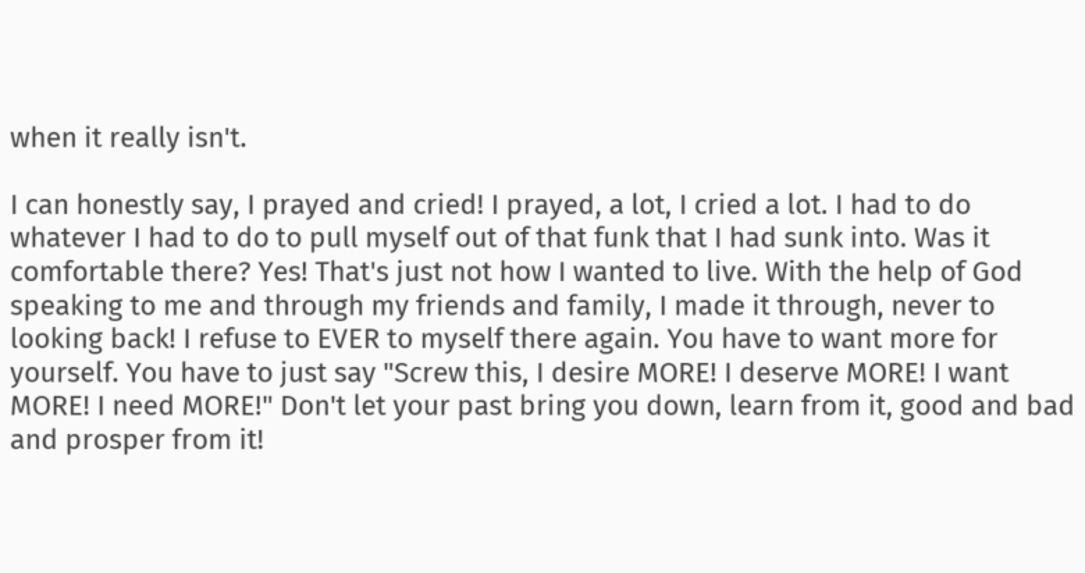when it really isn't.

I can honestly say, I prayed and cried! I prayed, a lot, I cried a lot. I had to do whatever I had to do to pull myself out of that funk that I had sunk into. Was it comfortable there? Yes! That's just not how I wanted to live. With the help of God speaking to me and through my friends and family, I made it through, never to looking back! I refuse to EVER to myself there again. You have to want more for yourself. You have to just say "Screw this, I desire MORE! I deserve MORE! I want MORE! I need MORE!" Don't let your past bring you down, learn from it, good and bad and prosper from it!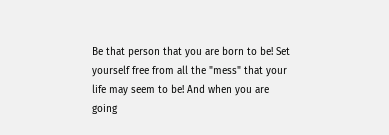Be that person that you are born to be! Set yourself free from all the "mess" that your life may seem to be! And when you are going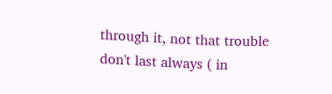through it, not that trouble don't last always ( in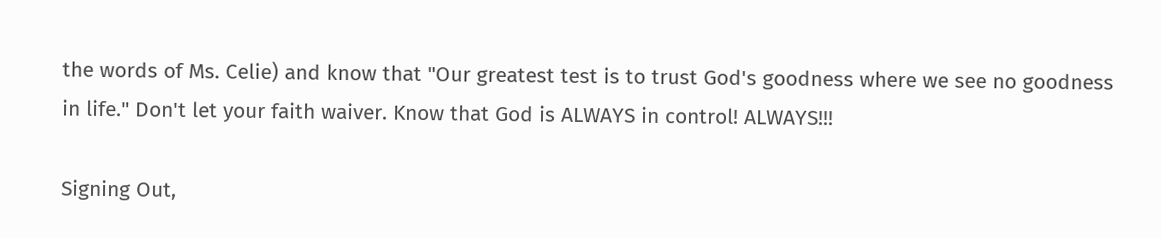the words of Ms. Celie) and know that "Our greatest test is to trust God's goodness where we see no goodness in life." Don't let your faith waiver. Know that God is ALWAYS in control! ALWAYS!!!

Signing Out,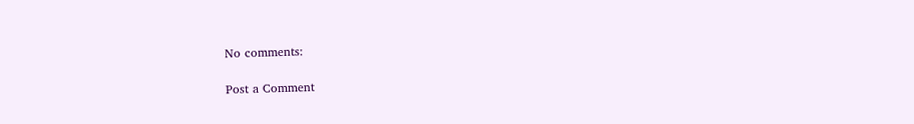No comments:

Post a Comment